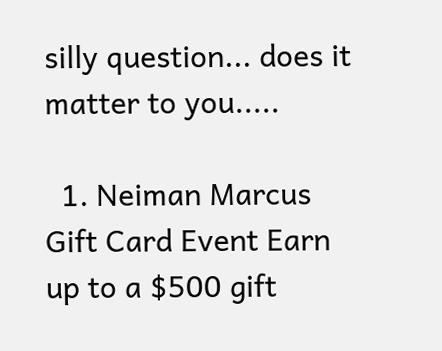silly question... does it matter to you.....

  1. Neiman Marcus Gift Card Event Earn up to a $500 gift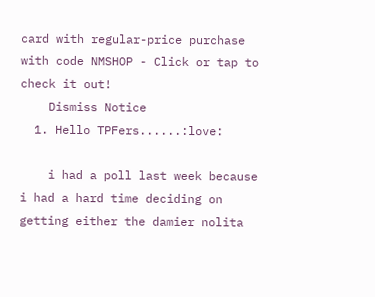card with regular-price purchase with code NMSHOP - Click or tap to check it out!
    Dismiss Notice
  1. Hello TPFers......:love:

    i had a poll last week because i had a hard time deciding on getting either the damier nolita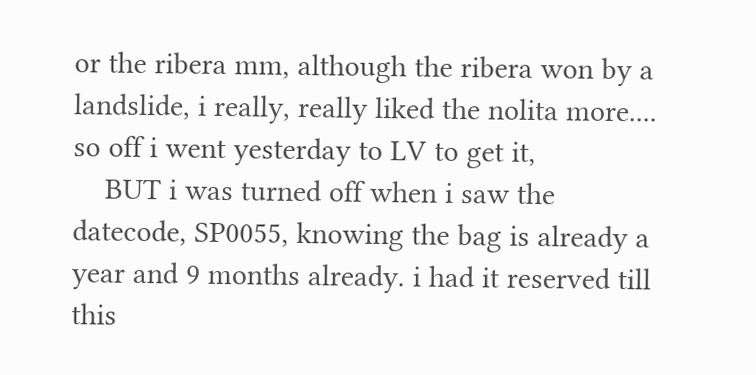or the ribera mm, although the ribera won by a landslide, i really, really liked the nolita more.... so off i went yesterday to LV to get it,
    BUT i was turned off when i saw the datecode, SP0055, knowing the bag is already a year and 9 months already. i had it reserved till this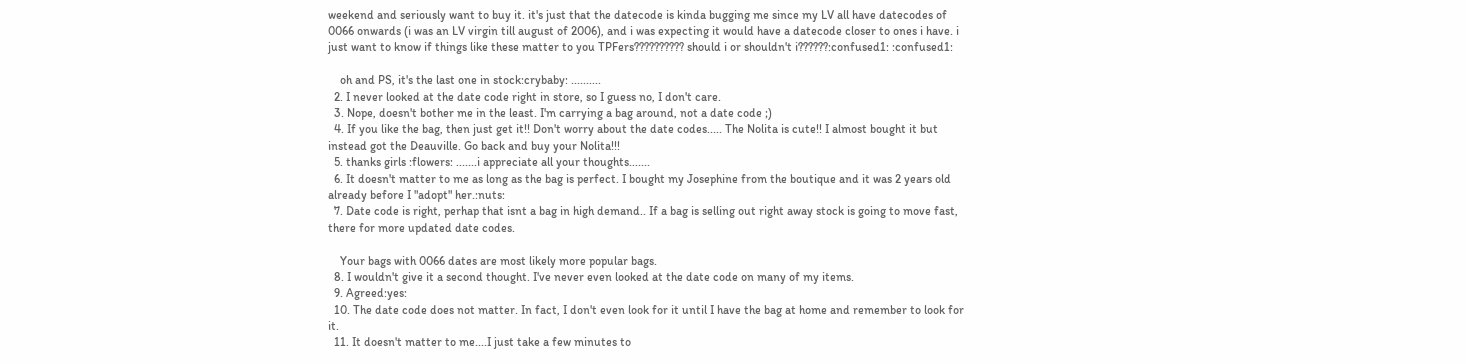weekend and seriously want to buy it. it's just that the datecode is kinda bugging me since my LV all have datecodes of 0066 onwards (i was an LV virgin till august of 2006), and i was expecting it would have a datecode closer to ones i have. i just want to know if things like these matter to you TPFers?????????? should i or shouldn't i??????:confused1: :confused1:

    oh and PS, it's the last one in stock:crybaby: ..........
  2. I never looked at the date code right in store, so I guess no, I don't care.
  3. Nope, doesn't bother me in the least. I'm carrying a bag around, not a date code ;)
  4. If you like the bag, then just get it!! Don't worry about the date codes..... The Nolita is cute!! I almost bought it but instead got the Deauville. Go back and buy your Nolita!!!
  5. thanks girls :flowers: .......i appreciate all your thoughts.......
  6. It doesn't matter to me as long as the bag is perfect. I bought my Josephine from the boutique and it was 2 years old already before I "adopt" her.:nuts:
  7. Date code is right, perhap that isnt a bag in high demand.. If a bag is selling out right away stock is going to move fast, there for more updated date codes.

    Your bags with 0066 dates are most likely more popular bags.
  8. I wouldn't give it a second thought. I've never even looked at the date code on many of my items.
  9. Agreed:yes:
  10. The date code does not matter. In fact, I don't even look for it until I have the bag at home and remember to look for it.
  11. It doesn't matter to me....I just take a few minutes to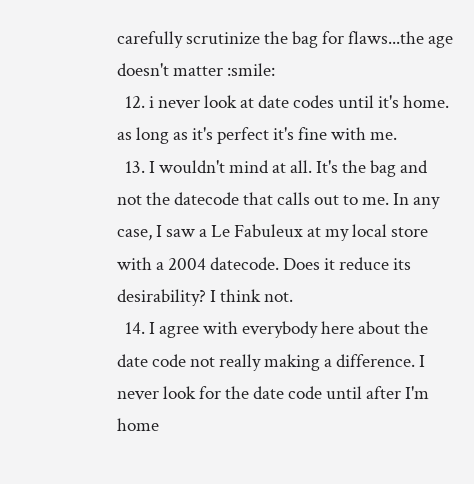carefully scrutinize the bag for flaws...the age doesn't matter :smile:
  12. i never look at date codes until it's home. as long as it's perfect it's fine with me.
  13. I wouldn't mind at all. It's the bag and not the datecode that calls out to me. In any case, I saw a Le Fabuleux at my local store with a 2004 datecode. Does it reduce its desirability? I think not.
  14. I agree with everybody here about the date code not really making a difference. I never look for the date code until after I'm home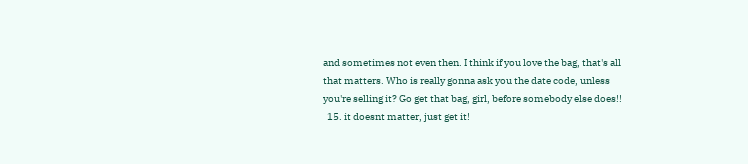and sometimes not even then. I think if you love the bag, that's all that matters. Who is really gonna ask you the date code, unless you're selling it? Go get that bag, girl, before somebody else does!!
  15. it doesnt matter, just get it!